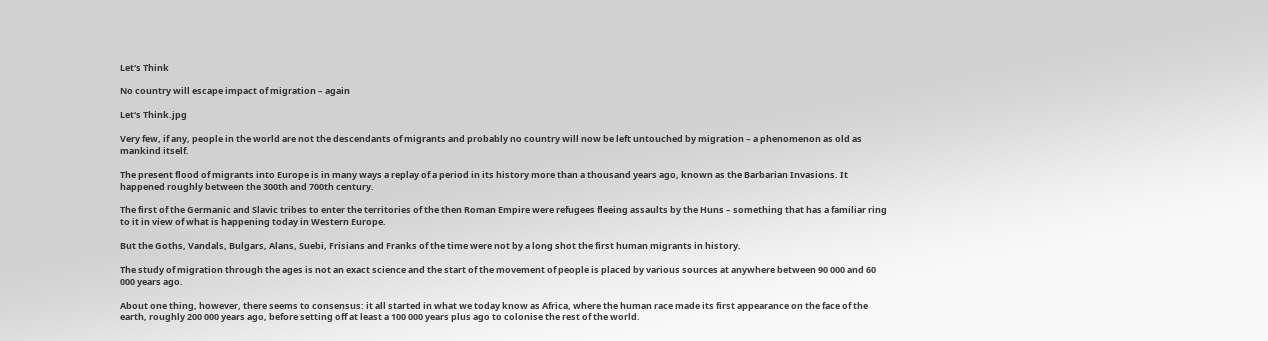Let's Think

No country will escape impact of migration – again

Let's Think.jpg

Very few, if any, people in the world are not the descendants of migrants and probably no country will now be left untouched by migration – a phenomenon as old as mankind itself.

The present flood of migrants into Europe is in many ways a replay of a period in its history more than a thousand years ago, known as the Barbarian Invasions. It happened roughly between the 300th and 700th century.

The first of the Germanic and Slavic tribes to enter the territories of the then Roman Empire were refugees fleeing assaults by the Huns – something that has a familiar ring to it in view of what is happening today in Western Europe.

But the Goths, Vandals, Bulgars, Alans, Suebi, Frisians and Franks of the time were not by a long shot the first human migrants in history.

The study of migration through the ages is not an exact science and the start of the movement of people is placed by various sources at anywhere between 90 000 and 60 000 years ago.

About one thing, however, there seems to consensus: it all started in what we today know as Africa, where the human race made its first appearance on the face of the earth, roughly 200 000 years ago, before setting off at least a 100 000 years plus ago to colonise the rest of the world.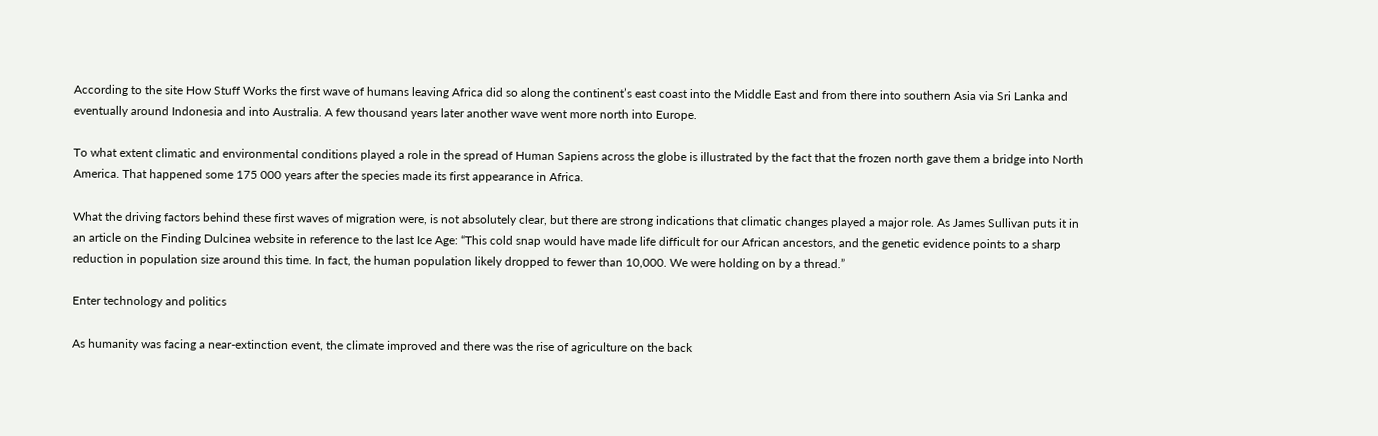According to the site How Stuff Works the first wave of humans leaving Africa did so along the continent’s east coast into the Middle East and from there into southern Asia via Sri Lanka and eventually around Indonesia and into Australia. A few thousand years later another wave went more north into Europe.

To what extent climatic and environmental conditions played a role in the spread of Human Sapiens across the globe is illustrated by the fact that the frozen north gave them a bridge into North America. That happened some 175 000 years after the species made its first appearance in Africa.

What the driving factors behind these first waves of migration were, is not absolutely clear, but there are strong indications that climatic changes played a major role. As James Sullivan puts it in an article on the Finding Dulcinea website in reference to the last Ice Age: “This cold snap would have made life difficult for our African ancestors, and the genetic evidence points to a sharp reduction in population size around this time. In fact, the human population likely dropped to fewer than 10,000. We were holding on by a thread.”

Enter technology and politics

As humanity was facing a near-extinction event, the climate improved and there was the rise of agriculture on the back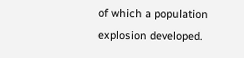of which a population explosion developed.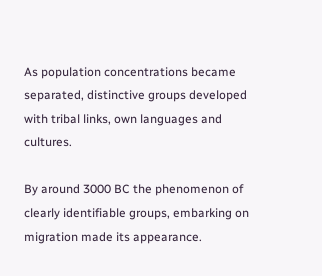As population concentrations became separated, distinctive groups developed with tribal links, own languages and cultures.

By around 3000 BC the phenomenon of clearly identifiable groups, embarking on migration made its appearance.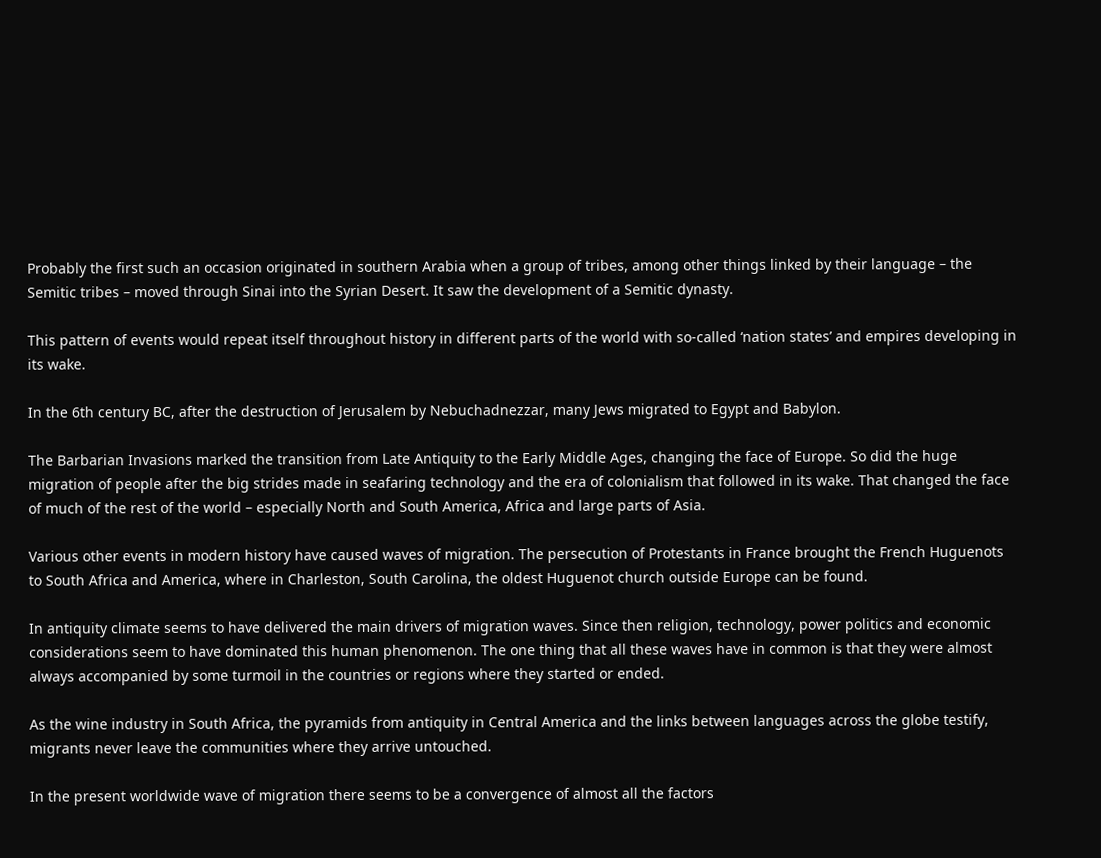Probably the first such an occasion originated in southern Arabia when a group of tribes, among other things linked by their language – the Semitic tribes – moved through Sinai into the Syrian Desert. It saw the development of a Semitic dynasty.

This pattern of events would repeat itself throughout history in different parts of the world with so-called ‘nation states’ and empires developing in its wake.

In the 6th century BC, after the destruction of Jerusalem by Nebuchadnezzar, many Jews migrated to Egypt and Babylon.

The Barbarian Invasions marked the transition from Late Antiquity to the Early Middle Ages, changing the face of Europe. So did the huge migration of people after the big strides made in seafaring technology and the era of colonialism that followed in its wake. That changed the face of much of the rest of the world – especially North and South America, Africa and large parts of Asia.

Various other events in modern history have caused waves of migration. The persecution of Protestants in France brought the French Huguenots to South Africa and America, where in Charleston, South Carolina, the oldest Huguenot church outside Europe can be found.

In antiquity climate seems to have delivered the main drivers of migration waves. Since then religion, technology, power politics and economic considerations seem to have dominated this human phenomenon. The one thing that all these waves have in common is that they were almost always accompanied by some turmoil in the countries or regions where they started or ended.

As the wine industry in South Africa, the pyramids from antiquity in Central America and the links between languages across the globe testify, migrants never leave the communities where they arrive untouched.

In the present worldwide wave of migration there seems to be a convergence of almost all the factors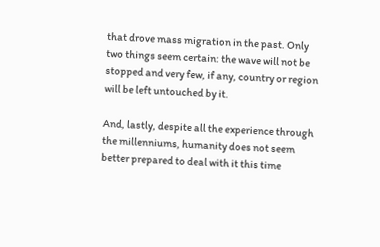that drove mass migration in the past. Only two things seem certain: the wave will not be stopped and very few, if any, country or region will be left untouched by it.

And, lastly, despite all the experience through the millenniums, humanity does not seem better prepared to deal with it this time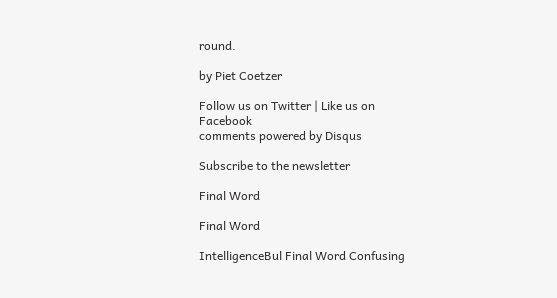round.

by Piet Coetzer

Follow us on Twitter | Like us on Facebook
comments powered by Disqus

Subscribe to the newsletter

Final Word

Final Word

IntelligenceBul Final Word Confusing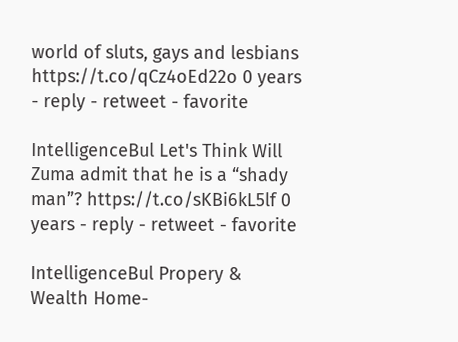world of sluts, gays and lesbians https://t.co/qCz4oEd22o 0 years - reply - retweet - favorite

IntelligenceBul Let's Think Will Zuma admit that he is a “shady man”? https://t.co/sKBi6kL5lf 0 years - reply - retweet - favorite

IntelligenceBul Propery & Wealth Home-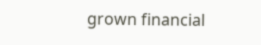grown financial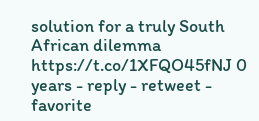solution for a truly South African dilemma https://t.co/1XFQO45fNJ 0 years - reply - retweet - favorite